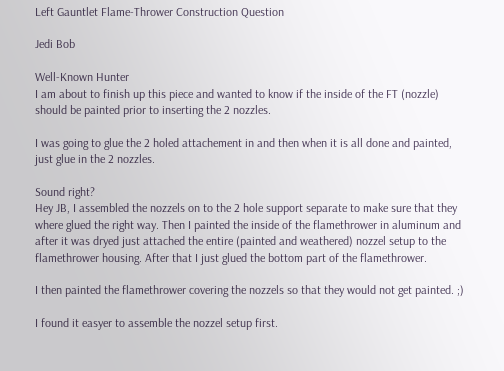Left Gauntlet Flame-Thrower Construction Question

Jedi Bob

Well-Known Hunter
I am about to finish up this piece and wanted to know if the inside of the FT (nozzle) should be painted prior to inserting the 2 nozzles.

I was going to glue the 2 holed attachement in and then when it is all done and painted, just glue in the 2 nozzles.

Sound right?
Hey JB, I assembled the nozzels on to the 2 hole support separate to make sure that they where glued the right way. Then I painted the inside of the flamethrower in aluminum and after it was dryed just attached the entire (painted and weathered) nozzel setup to the flamethrower housing. After that I just glued the bottom part of the flamethrower.

I then painted the flamethrower covering the nozzels so that they would not get painted. ;)

I found it easyer to assemble the nozzel setup first.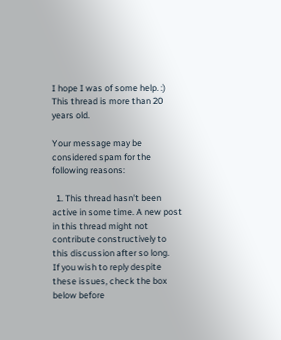I hope I was of some help. :)
This thread is more than 20 years old.

Your message may be considered spam for the following reasons:

  1. This thread hasn't been active in some time. A new post in this thread might not contribute constructively to this discussion after so long.
If you wish to reply despite these issues, check the box below before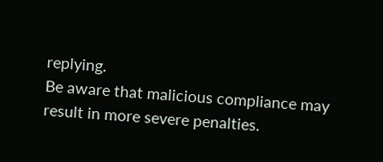replying.
Be aware that malicious compliance may result in more severe penalties.